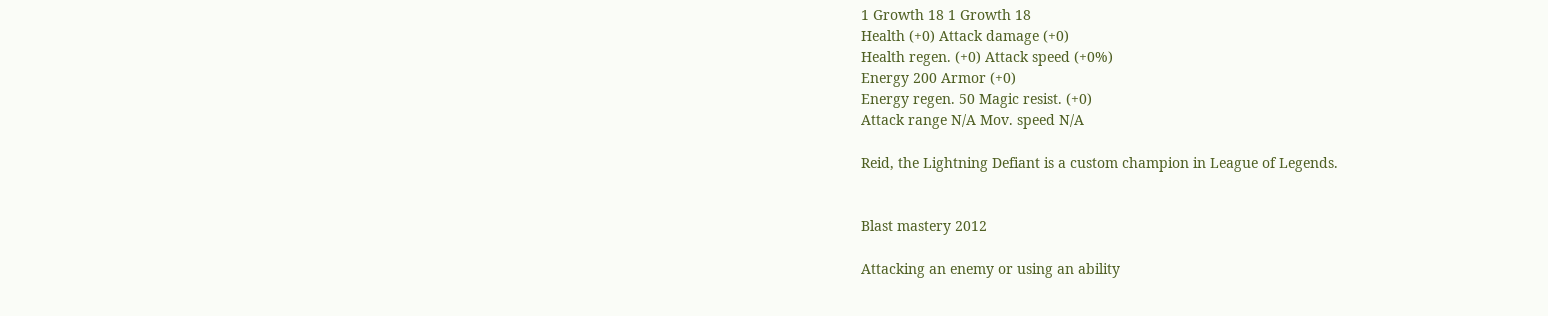1 Growth 18 1 Growth 18
Health (+0) Attack damage (+0)
Health regen. (+0) Attack speed (+0%)
Energy 200 Armor (+0)
Energy regen. 50 Magic resist. (+0)
Attack range N/A Mov. speed N/A

Reid, the Lightning Defiant is a custom champion in League of Legends.


Blast mastery 2012

Attacking an enemy or using an ability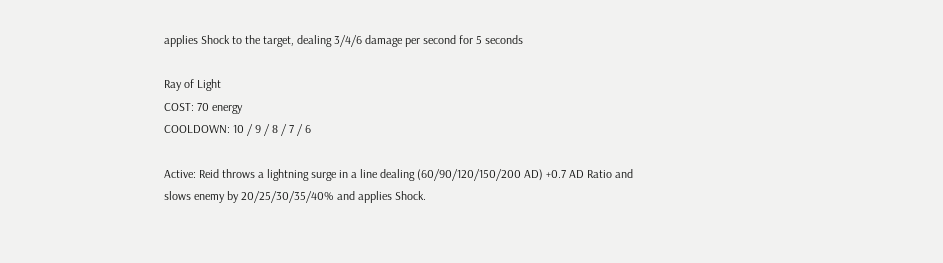applies Shock to the target, dealing 3/4/6 damage per second for 5 seconds

Ray of Light
COST: 70 energy
COOLDOWN: 10 / 9 / 8 / 7 / 6

Active: Reid throws a lightning surge in a line dealing (60/90/120/150/200 AD) +0.7 AD Ratio and slows enemy by 20/25/30/35/40% and applies Shock.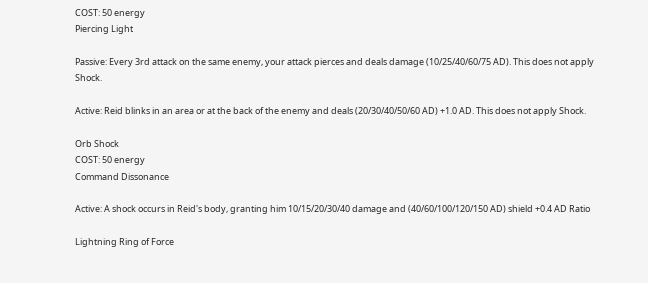COST: 50 energy
Piercing Light

Passive: Every 3rd attack on the same enemy, your attack pierces and deals damage (10/25/40/60/75 AD). This does not apply Shock.

Active: Reid blinks in an area or at the back of the enemy and deals (20/30/40/50/60 AD) +1.0 AD. This does not apply Shock.

Orb Shock
COST: 50 energy
Command Dissonance

Active: A shock occurs in Reid's body, granting him 10/15/20/30/40 damage and (40/60/100/120/150 AD) shield +0.4 AD Ratio

Lightning Ring of Force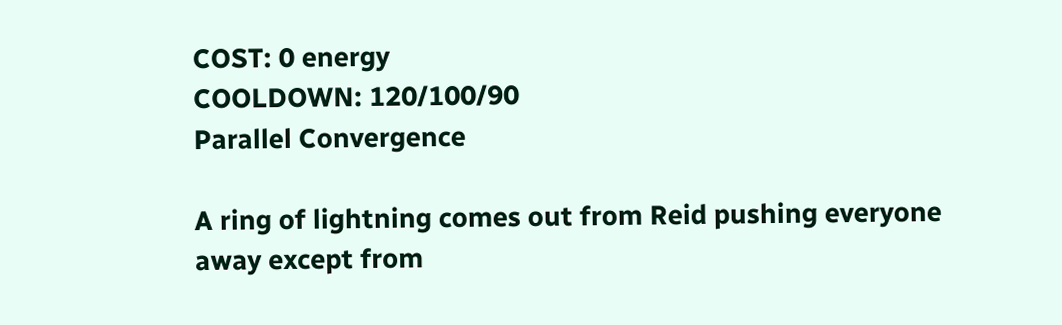COST: 0 energy
COOLDOWN: 120/100/90
Parallel Convergence

A ring of lightning comes out from Reid pushing everyone away except from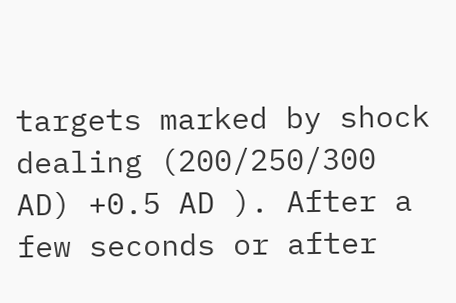targets marked by shock dealing (200/250/300 AD) +0.5 AD ). After a few seconds or after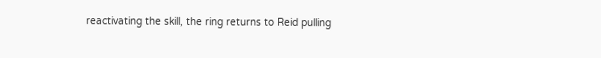reactivating the skill, the ring returns to Reid pulling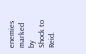enemies marked by Shock to Reid.